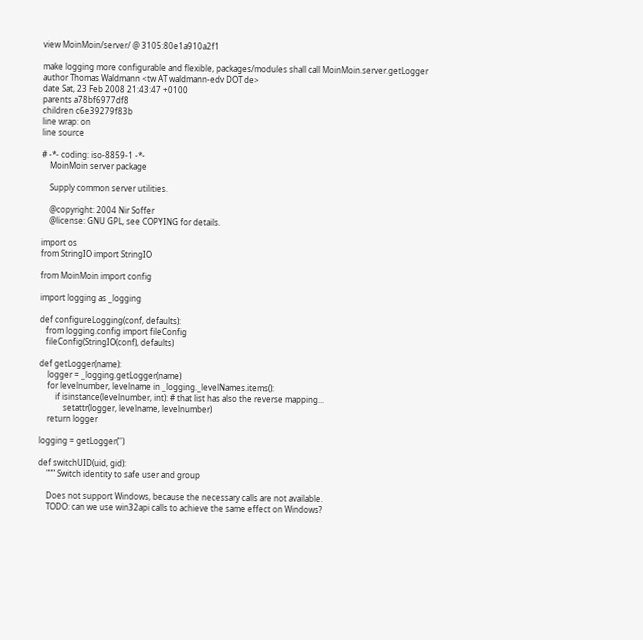view MoinMoin/server/ @ 3105:80e1a910a2f1

make logging more configurable and flexible, packages/modules shall call MoinMoin.server.getLogger
author Thomas Waldmann <tw AT waldmann-edv DOT de>
date Sat, 23 Feb 2008 21:43:47 +0100
parents a78bf6977df8
children c6e39279f83b
line wrap: on
line source

# -*- coding: iso-8859-1 -*-
    MoinMoin server package

    Supply common server utilities.

    @copyright: 2004 Nir Soffer
    @license: GNU GPL, see COPYING for details.

import os
from StringIO import StringIO

from MoinMoin import config

import logging as _logging

def configureLogging(conf, defaults):
   from logging.config import fileConfig
   fileConfig(StringIO(conf), defaults)

def getLogger(name):
    logger = _logging.getLogger(name)
    for levelnumber, levelname in _logging._levelNames.items():
        if isinstance(levelnumber, int): # that list has also the reverse mapping...
            setattr(logger, levelname, levelnumber)
    return logger

logging = getLogger('')

def switchUID(uid, gid):
    """ Switch identity to safe user and group

    Does not support Windows, because the necessary calls are not available.
    TODO: can we use win32api calls to achieve the same effect on Windows?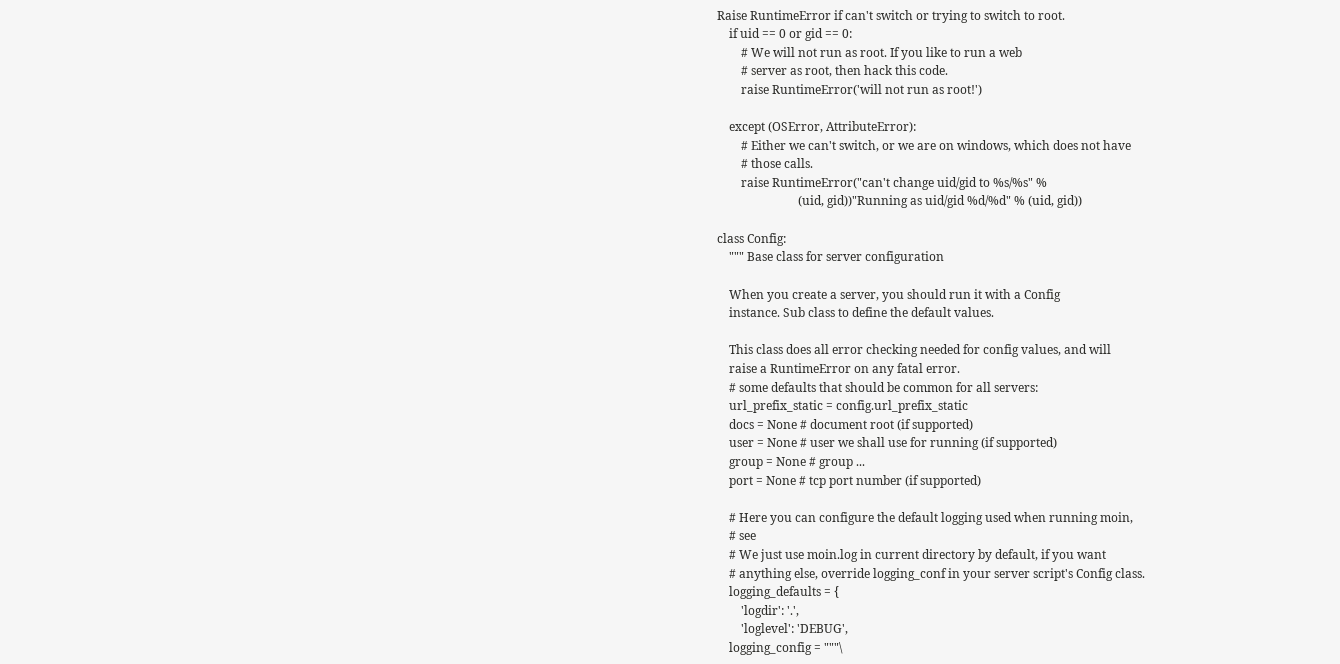Raise RuntimeError if can't switch or trying to switch to root.
    if uid == 0 or gid == 0:
        # We will not run as root. If you like to run a web
        # server as root, then hack this code.
        raise RuntimeError('will not run as root!')

    except (OSError, AttributeError):
        # Either we can't switch, or we are on windows, which does not have
        # those calls.
        raise RuntimeError("can't change uid/gid to %s/%s" %
                           (uid, gid))"Running as uid/gid %d/%d" % (uid, gid))

class Config:
    """ Base class for server configuration

    When you create a server, you should run it with a Config
    instance. Sub class to define the default values.

    This class does all error checking needed for config values, and will
    raise a RuntimeError on any fatal error.
    # some defaults that should be common for all servers:
    url_prefix_static = config.url_prefix_static
    docs = None # document root (if supported)
    user = None # user we shall use for running (if supported)
    group = None # group ...
    port = None # tcp port number (if supported)

    # Here you can configure the default logging used when running moin,
    # see
    # We just use moin.log in current directory by default, if you want
    # anything else, override logging_conf in your server script's Config class.
    logging_defaults = {
        'logdir': '.',
        'loglevel': 'DEBUG',
    logging_config = """\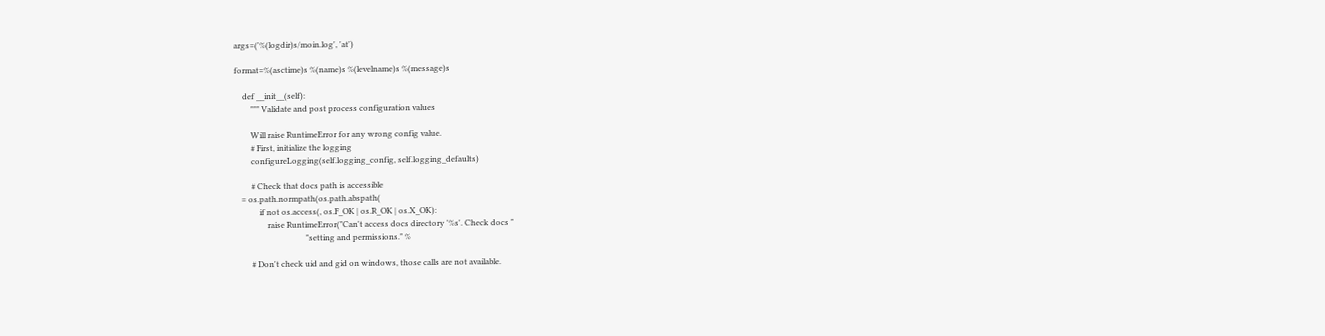args=('%(logdir)s/moin.log', 'at')

format=%(asctime)s %(name)s %(levelname)s %(message)s

    def __init__(self):
        """ Validate and post process configuration values

        Will raise RuntimeError for any wrong config value.
        # First, initialize the logging
        configureLogging(self.logging_config, self.logging_defaults)

        # Check that docs path is accessible
   = os.path.normpath(os.path.abspath(
            if not os.access(, os.F_OK | os.R_OK | os.X_OK):
                raise RuntimeError("Can't access docs directory '%s'. Check docs "
                                   "setting and permissions." %

        # Don't check uid and gid on windows, those calls are not available.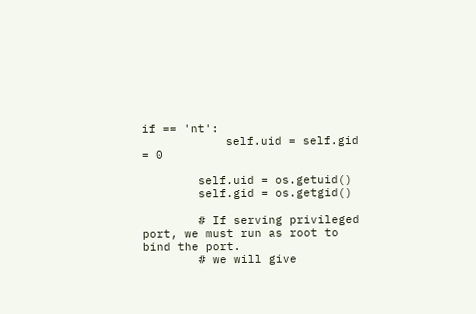if == 'nt':
            self.uid = self.gid = 0

        self.uid = os.getuid()
        self.gid = os.getgid()

        # If serving privileged port, we must run as root to bind the port.
        # we will give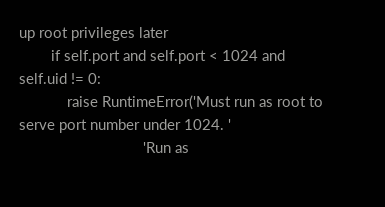up root privileges later
        if self.port and self.port < 1024 and self.uid != 0:
            raise RuntimeError('Must run as root to serve port number under 1024. '
                               'Run as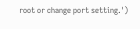root or change port setting.')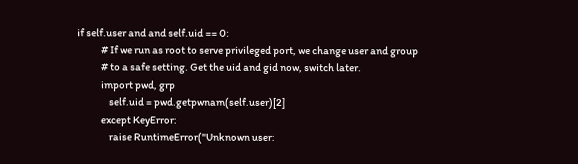if self.user and and self.uid == 0:
            # If we run as root to serve privileged port, we change user and group
            # to a safe setting. Get the uid and gid now, switch later.
            import pwd, grp
                self.uid = pwd.getpwnam(self.user)[2]
            except KeyError:
                raise RuntimeError("Unknown user: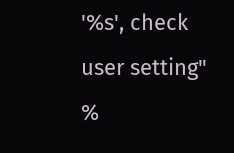'%s', check user setting" %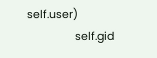self.user)
                self.gid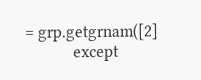= grp.getgrnam([2]
            except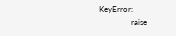KeyError:
                raise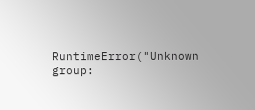RuntimeError("Unknown group: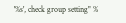'%s', check group setting" %